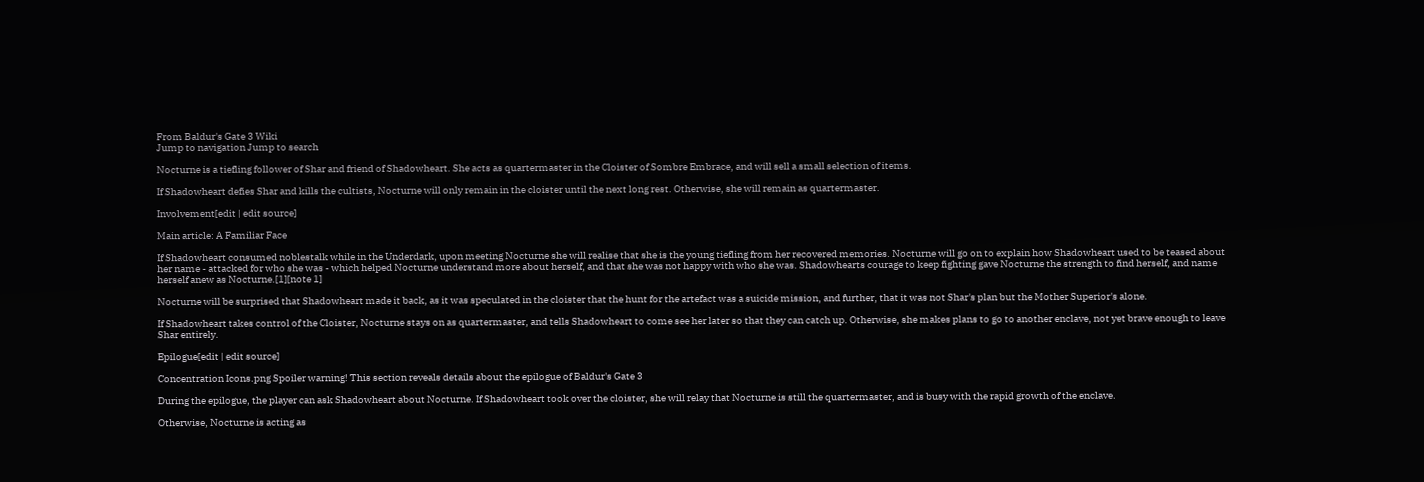From Baldur's Gate 3 Wiki
Jump to navigation Jump to search

Nocturne is a tiefling follower of Shar and friend of Shadowheart. She acts as quartermaster in the Cloister of Sombre Embrace, and will sell a small selection of items.

If Shadowheart defies Shar and kills the cultists, Nocturne will only remain in the cloister until the next long rest. Otherwise, she will remain as quartermaster.

Involvement[edit | edit source]

Main article: A Familiar Face

If Shadowheart consumed noblestalk while in the Underdark, upon meeting Nocturne she will realise that she is the young tiefling from her recovered memories. Nocturne will go on to explain how Shadowheart used to be teased about her name - attacked for who she was - which helped Nocturne understand more about herself, and that she was not happy with who she was. Shadowhearts courage to keep fighting gave Nocturne the strength to find herself, and name herself anew as Nocturne.[1][note 1]

Nocturne will be surprised that Shadowheart made it back, as it was speculated in the cloister that the hunt for the artefact was a suicide mission, and further, that it was not Shar's plan but the Mother Superior's alone.

If Shadowheart takes control of the Cloister, Nocturne stays on as quartermaster, and tells Shadowheart to come see her later so that they can catch up. Otherwise, she makes plans to go to another enclave, not yet brave enough to leave Shar entirely.

Epilogue[edit | edit source]

Concentration Icons.png Spoiler warning! This section reveals details about the epilogue of Baldur's Gate 3

During the epilogue, the player can ask Shadowheart about Nocturne. If Shadowheart took over the cloister, she will relay that Nocturne is still the quartermaster, and is busy with the rapid growth of the enclave.

Otherwise, Nocturne is acting as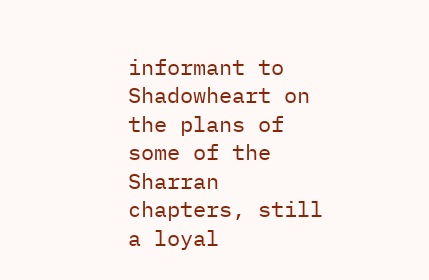informant to Shadowheart on the plans of some of the Sharran chapters, still a loyal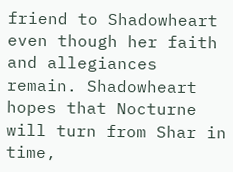friend to Shadowheart even though her faith and allegiances remain. Shadowheart hopes that Nocturne will turn from Shar in time,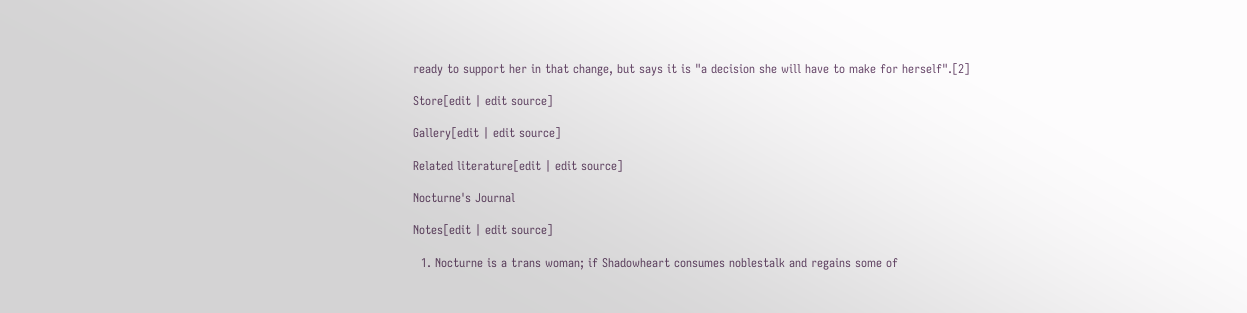ready to support her in that change, but says it is "a decision she will have to make for herself".[2]

Store[edit | edit source]

Gallery[edit | edit source]

Related literature[edit | edit source]

Nocturne's Journal

Notes[edit | edit source]

  1. Nocturne is a trans woman; if Shadowheart consumes noblestalk and regains some of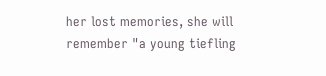her lost memories, she will remember "a young tiefling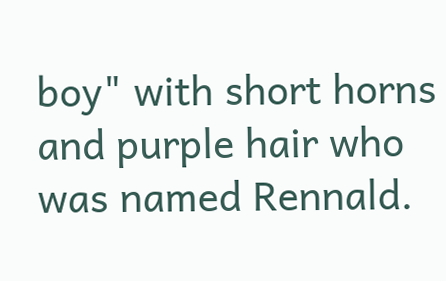boy" with short horns and purple hair who was named Rennald.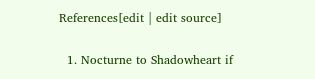References[edit | edit source]

  1. Nocturne to Shadowheart if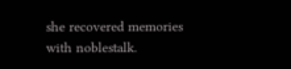she recovered memories with noblestalk.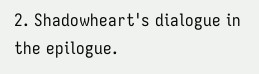2. Shadowheart's dialogue in the epilogue.